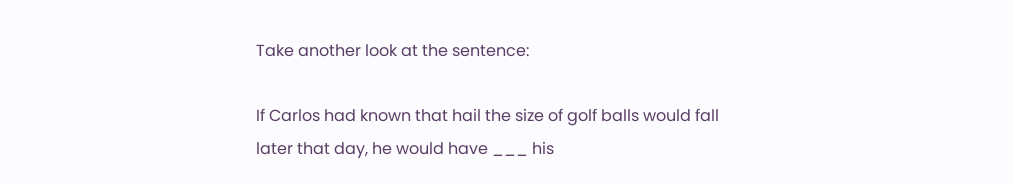Take another look at the sentence:

If Carlos had known that hail the size of golf balls would fall later that day, he would have ___ his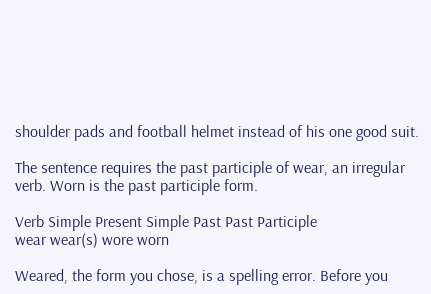shoulder pads and football helmet instead of his one good suit.

The sentence requires the past participle of wear, an irregular verb. Worn is the past participle form.

Verb Simple Present Simple Past Past Participle
wear wear(s) wore worn

Weared, the form you chose, is a spelling error. Before you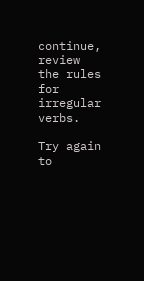continue, review the rules for irregular verbs.

Try again to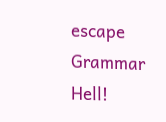escape Grammar Hell!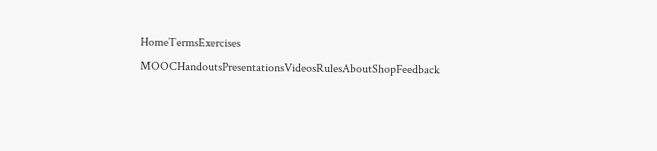HomeTermsExercises MOOCHandoutsPresentationsVideosRulesAboutShopFeedback